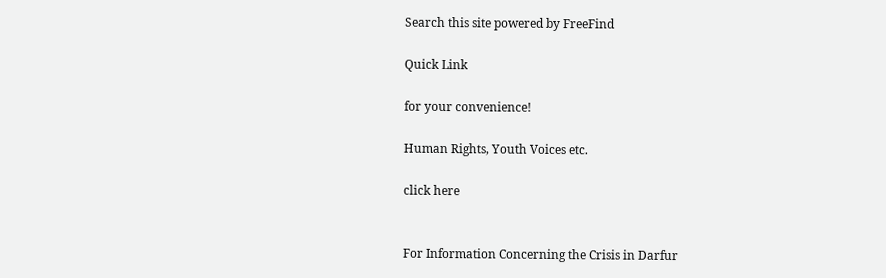Search this site powered by FreeFind

Quick Link

for your convenience!

Human Rights, Youth Voices etc.

click here


For Information Concerning the Crisis in Darfur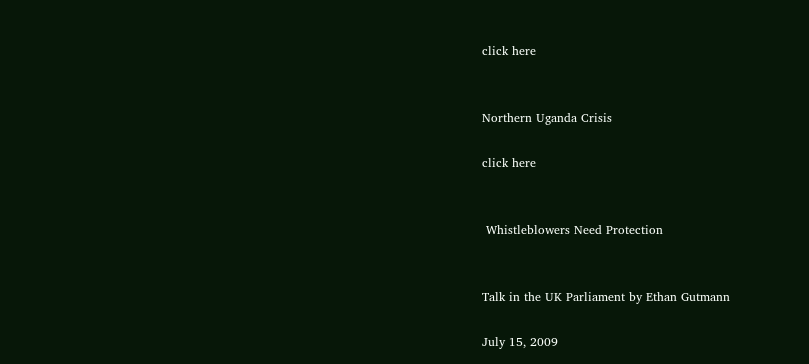click here


Northern Uganda Crisis

click here


 Whistleblowers Need Protection


Talk in the UK Parliament by Ethan Gutmann

July 15, 2009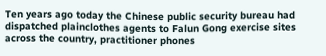Ten years ago today the Chinese public security bureau had dispatched plainclothes agents to Falun Gong exercise sites across the country, practitioner phones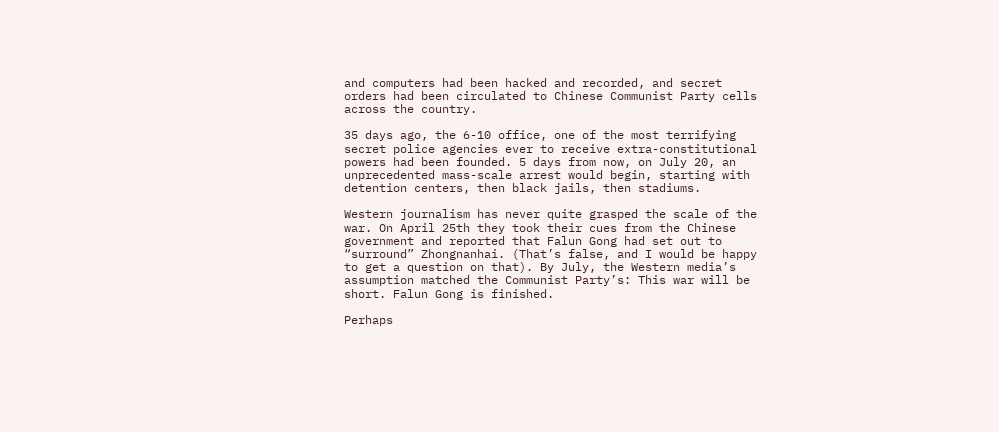and computers had been hacked and recorded, and secret orders had been circulated to Chinese Communist Party cells across the country.

35 days ago, the 6-10 office, one of the most terrifying secret police agencies ever to receive extra-constitutional powers had been founded. 5 days from now, on July 20, an unprecedented mass-scale arrest would begin, starting with detention centers, then black jails, then stadiums.

Western journalism has never quite grasped the scale of the war. On April 25th they took their cues from the Chinese government and reported that Falun Gong had set out to “surround” Zhongnanhai. (That’s false, and I would be happy to get a question on that). By July, the Western media’s assumption matched the Communist Party’s: This war will be short. Falun Gong is finished.

Perhaps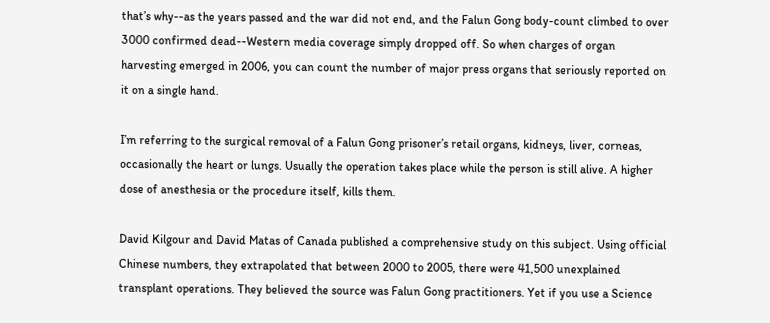that’s why--as the years passed and the war did not end, and the Falun Gong body-count climbed to over 3000 confirmed dead--Western media coverage simply dropped off. So when charges of organ harvesting emerged in 2006, you can count the number of major press organs that seriously reported on it on a single hand.

I’m referring to the surgical removal of a Falun Gong prisoner’s retail organs, kidneys, liver, corneas, occasionally the heart or lungs. Usually the operation takes place while the person is still alive. A higher dose of anesthesia or the procedure itself, kills them.

David Kilgour and David Matas of Canada published a comprehensive study on this subject. Using official Chinese numbers, they extrapolated that between 2000 to 2005, there were 41,500 unexplained transplant operations. They believed the source was Falun Gong practitioners. Yet if you use a Science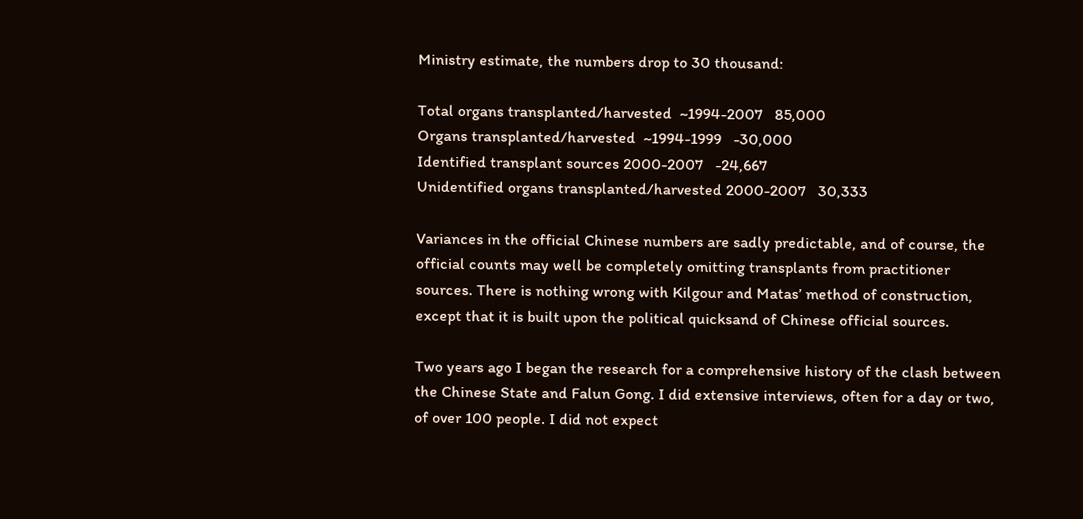Ministry estimate, the numbers drop to 30 thousand:

Total organs transplanted/harvested  ~1994-2007   85,000
Organs transplanted/harvested  ~1994-1999   -30,000
Identified transplant sources 2000-2007   -24,667
Unidentified organs transplanted/harvested 2000-2007   30,333

Variances in the official Chinese numbers are sadly predictable, and of course, the official counts may well be completely omitting transplants from practitioner sources. There is nothing wrong with Kilgour and Matas’ method of construction, except that it is built upon the political quicksand of Chinese official sources.

Two years ago I began the research for a comprehensive history of the clash between the Chinese State and Falun Gong. I did extensive interviews, often for a day or two, of over 100 people. I did not expect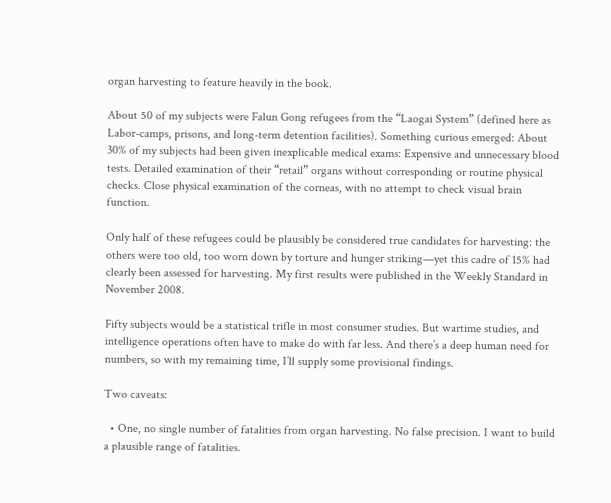organ harvesting to feature heavily in the book.

About 50 of my subjects were Falun Gong refugees from the “Laogai System” (defined here as Labor-camps, prisons, and long-term detention facilities). Something curious emerged: About 30% of my subjects had been given inexplicable medical exams: Expensive and unnecessary blood tests. Detailed examination of their “retail” organs without corresponding or routine physical checks. Close physical examination of the corneas, with no attempt to check visual brain function.

Only half of these refugees could be plausibly be considered true candidates for harvesting: the others were too old, too worn down by torture and hunger striking—yet this cadre of 15% had clearly been assessed for harvesting. My first results were published in the Weekly Standard in November 2008.

Fifty subjects would be a statistical trifle in most consumer studies. But wartime studies, and intelligence operations often have to make do with far less. And there’s a deep human need for numbers, so with my remaining time, I’ll supply some provisional findings.

Two caveats:

  • One, no single number of fatalities from organ harvesting. No false precision. I want to build a plausible range of fatalities.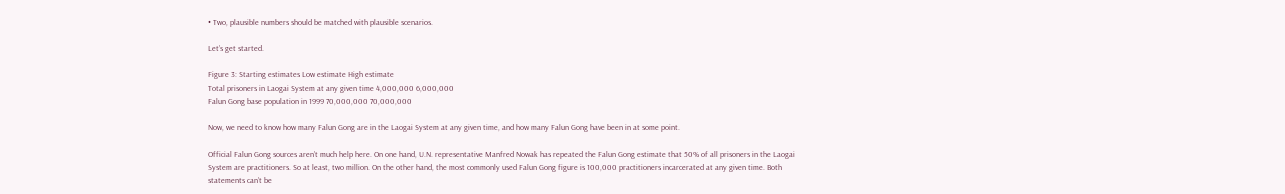• Two, plausible numbers should be matched with plausible scenarios.

Let’s get started.

Figure 3: Starting estimates Low estimate High estimate
Total prisoners in Laogai System at any given time 4,000,000 6,000,000
Falun Gong base population in 1999 70,000,000 70,000,000

Now, we need to know how many Falun Gong are in the Laogai System at any given time, and how many Falun Gong have been in at some point.

Official Falun Gong sources aren’t much help here. On one hand, U.N. representative Manfred Nowak has repeated the Falun Gong estimate that 50% of all prisoners in the Laogai System are practitioners. So at least, two million. On the other hand, the most commonly used Falun Gong figure is 100,000 practitioners incarcerated at any given time. Both statements can’t be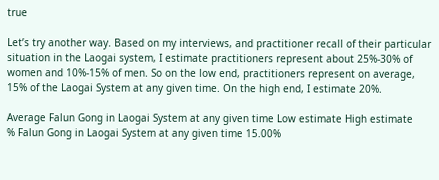true

Let’s try another way. Based on my interviews, and practitioner recall of their particular situation in the Laogai system, I estimate practitioners represent about 25%-30% of women and 10%-15% of men. So on the low end, practitioners represent on average, 15% of the Laogai System at any given time. On the high end, I estimate 20%.

Average Falun Gong in Laogai System at any given time Low estimate High estimate
% Falun Gong in Laogai System at any given time 15.00%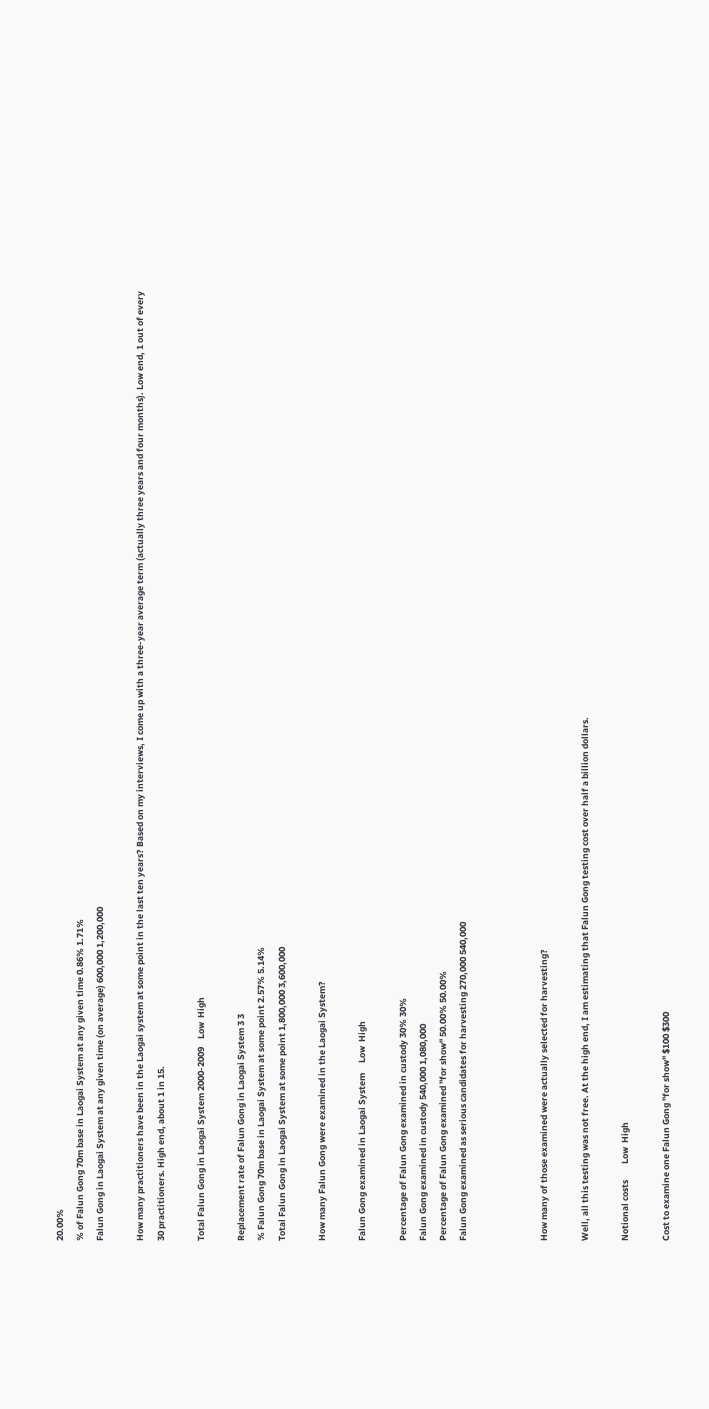20.00%
% of Falun Gong 70m base in Laogai System at any given time 0.86% 1.71%
Falun Gong in Laogai System at any given time (on average) 600,000 1,200,000

How many practitioners have been in the Laogai system at some point in the last ten years? Based on my interviews, I come up with a three-year average term (actually three years and four months). Low end, 1 out of every 30 practitioners. High end, about 1 in 15.

Total Falun Gong in Laogai System 2000-2009    Low  High

Replacement rate of Falun Gong in Laogai System 3 3
% Falun Gong 70m base in Laogai System at some point 2.57% 5.14%
Total Falun Gong in Laogai System at some point 1,800,000 3,600,000

How many Falun Gong were examined in the Laogai System?

Falun Gong examined in Laogai System     Low  High

Percentage of Falun Gong examined in custody 30% 30%
Falun Gong examined in custody 540,000 1,080,000
Percentage of Falun Gong examined "for show" 50.00% 50.00%
Falun Gong examined as serious candidates for harvesting 270,000 540,000



How many of those examined were actually selected for harvesting?

Well, all this testing was not free. At the high end, I am estimating that Falun Gong testing cost over half a billion dollars.

Notional costs        Low  High

Cost to examine one Falun Gong "for show" $100 $300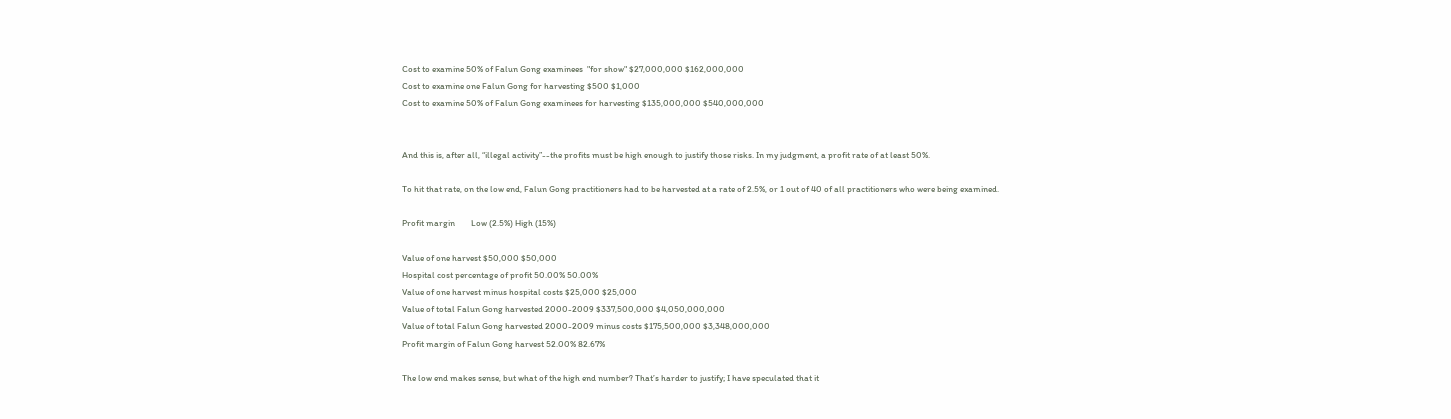Cost to examine 50% of Falun Gong examinees  "for show" $27,000,000 $162,000,000
Cost to examine one Falun Gong for harvesting $500 $1,000
Cost to examine 50% of Falun Gong examinees for harvesting $135,000,000 $540,000,000


And this is, after all, “illegal activity”--the profits must be high enough to justify those risks. In my judgment, a profit rate of at least 50%.

To hit that rate, on the low end, Falun Gong practitioners had to be harvested at a rate of 2.5%, or 1 out of 40 of all practitioners who were being examined.

Profit margin        Low (2.5%) High (15%)

Value of one harvest $50,000 $50,000
Hospital cost percentage of profit 50.00% 50.00%
Value of one harvest minus hospital costs $25,000 $25,000
Value of total Falun Gong harvested 2000-2009 $337,500,000 $4,050,000,000
Value of total Falun Gong harvested 2000-2009 minus costs $175,500,000 $3,348,000,000
Profit margin of Falun Gong harvest 52.00% 82.67%

The low end makes sense, but what of the high end number? That’s harder to justify; I have speculated that it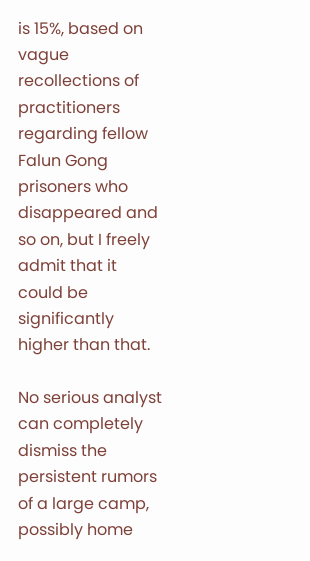is 15%, based on vague recollections of practitioners regarding fellow Falun Gong prisoners who disappeared and so on, but I freely admit that it could be significantly higher than that.

No serious analyst can completely dismiss the persistent rumors of a large camp, possibly home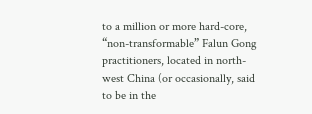to a million or more hard-core, “non-transformable” Falun Gong practitioners, located in north-west China (or occasionally, said to be in the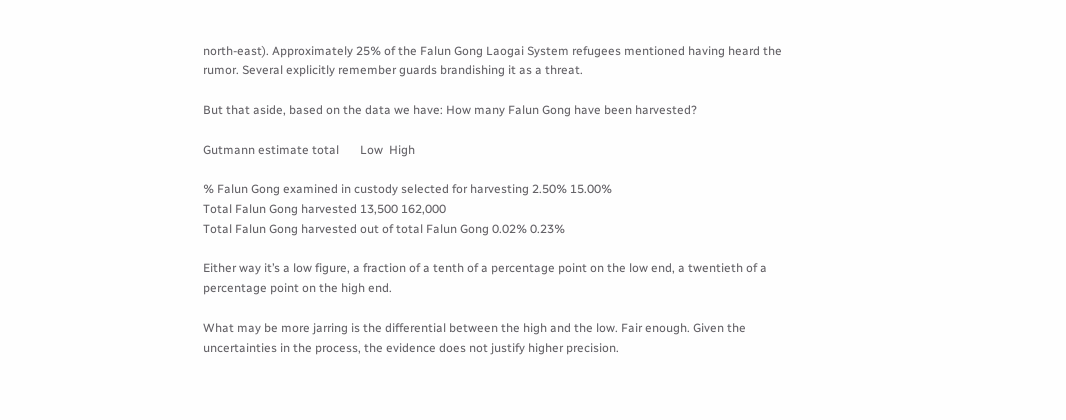north-east). Approximately 25% of the Falun Gong Laogai System refugees mentioned having heard the rumor. Several explicitly remember guards brandishing it as a threat.

But that aside, based on the data we have: How many Falun Gong have been harvested?

Gutmann estimate total       Low  High

% Falun Gong examined in custody selected for harvesting 2.50% 15.00%
Total Falun Gong harvested 13,500 162,000
Total Falun Gong harvested out of total Falun Gong 0.02% 0.23%

Either way it’s a low figure, a fraction of a tenth of a percentage point on the low end, a twentieth of a percentage point on the high end.

What may be more jarring is the differential between the high and the low. Fair enough. Given the uncertainties in the process, the evidence does not justify higher precision.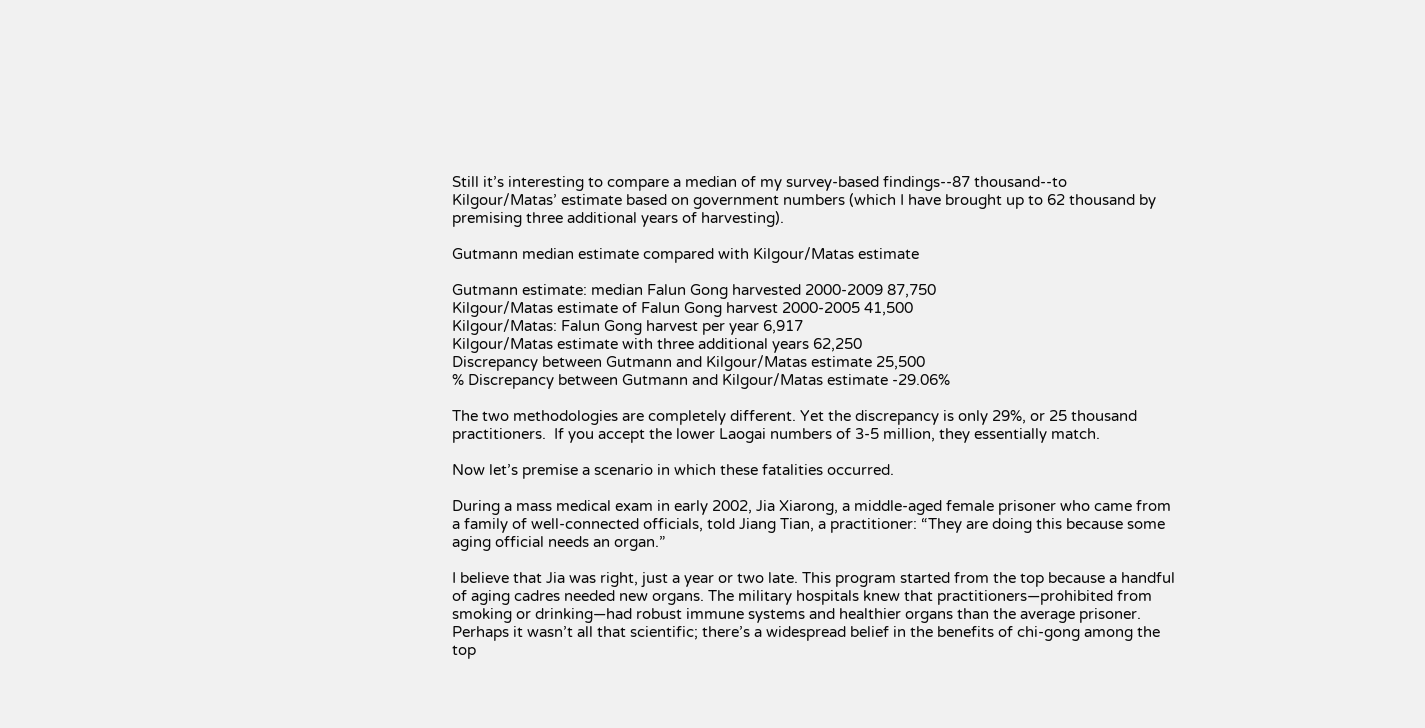Still it’s interesting to compare a median of my survey-based findings--87 thousand--to Kilgour/Matas’ estimate based on government numbers (which I have brought up to 62 thousand by premising three additional years of harvesting).

Gutmann median estimate compared with Kilgour/Matas estimate

Gutmann estimate: median Falun Gong harvested 2000-2009 87,750
Kilgour/Matas estimate of Falun Gong harvest 2000-2005 41,500
Kilgour/Matas: Falun Gong harvest per year 6,917
Kilgour/Matas estimate with three additional years 62,250
Discrepancy between Gutmann and Kilgour/Matas estimate 25,500
% Discrepancy between Gutmann and Kilgour/Matas estimate -29.06%

The two methodologies are completely different. Yet the discrepancy is only 29%, or 25 thousand practitioners.  If you accept the lower Laogai numbers of 3-5 million, they essentially match.

Now let’s premise a scenario in which these fatalities occurred.

During a mass medical exam in early 2002, Jia Xiarong, a middle-aged female prisoner who came from a family of well-connected officials, told Jiang Tian, a practitioner: “They are doing this because some aging official needs an organ.”

I believe that Jia was right, just a year or two late. This program started from the top because a handful of aging cadres needed new organs. The military hospitals knew that practitioners—prohibited from smoking or drinking—had robust immune systems and healthier organs than the average prisoner. Perhaps it wasn’t all that scientific; there’s a widespread belief in the benefits of chi-gong among the top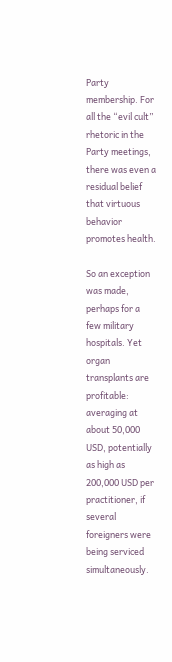Party membership. For all the “evil cult” rhetoric in the Party meetings, there was even a residual belief that virtuous behavior promotes health.

So an exception was made, perhaps for a few military hospitals. Yet organ transplants are profitable: averaging at about 50,000 USD, potentially as high as 200,000 USD per practitioner, if several foreigners were being serviced simultaneously.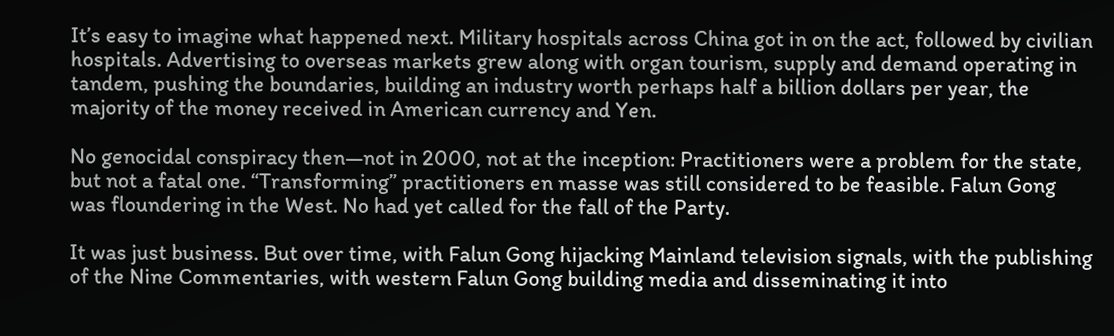It’s easy to imagine what happened next. Military hospitals across China got in on the act, followed by civilian hospitals. Advertising to overseas markets grew along with organ tourism, supply and demand operating in tandem, pushing the boundaries, building an industry worth perhaps half a billion dollars per year, the majority of the money received in American currency and Yen.

No genocidal conspiracy then—not in 2000, not at the inception: Practitioners were a problem for the state, but not a fatal one. “Transforming” practitioners en masse was still considered to be feasible. Falun Gong was floundering in the West. No had yet called for the fall of the Party.

It was just business. But over time, with Falun Gong hijacking Mainland television signals, with the publishing of the Nine Commentaries, with western Falun Gong building media and disseminating it into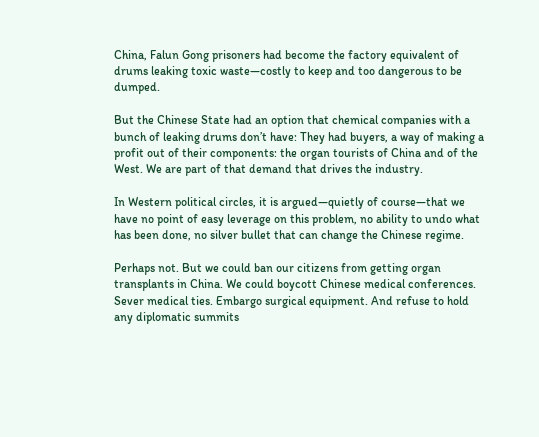China, Falun Gong prisoners had become the factory equivalent of drums leaking toxic waste—costly to keep and too dangerous to be dumped.

But the Chinese State had an option that chemical companies with a bunch of leaking drums don’t have: They had buyers, a way of making a profit out of their components: the organ tourists of China and of the West. We are part of that demand that drives the industry.

In Western political circles, it is argued—quietly of course—that we have no point of easy leverage on this problem, no ability to undo what has been done, no silver bullet that can change the Chinese regime.

Perhaps not. But we could ban our citizens from getting organ transplants in China. We could boycott Chinese medical conferences. Sever medical ties. Embargo surgical equipment. And refuse to hold any diplomatic summits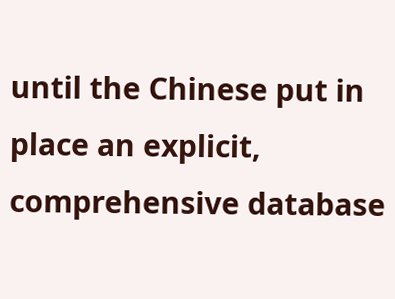until the Chinese put in place an explicit, comprehensive database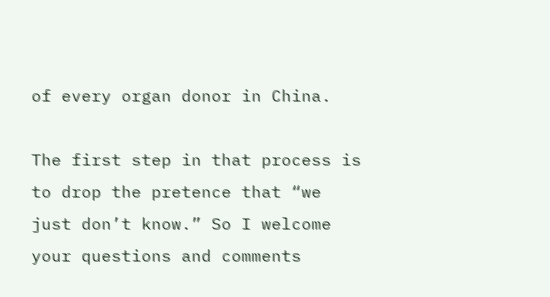of every organ donor in China.

The first step in that process is to drop the pretence that “we just don’t know.” So I welcome your questions and comments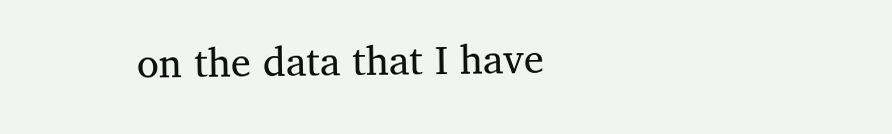on the data that I have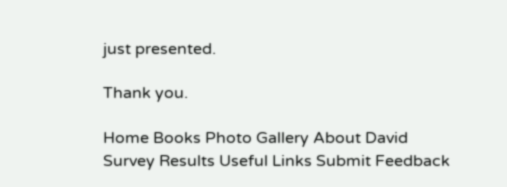just presented.

Thank you.

Home Books Photo Gallery About David Survey Results Useful Links Submit Feedback